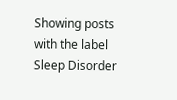Showing posts with the label Sleep Disorder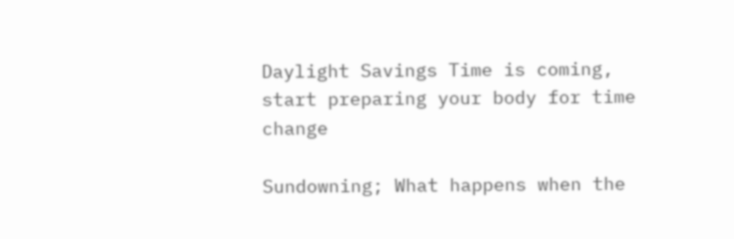Daylight Savings Time is coming, start preparing your body for time change

Sundowning; What happens when the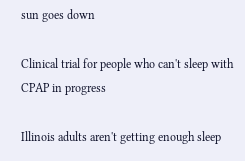sun goes down

Clinical trial for people who can't sleep with CPAP in progress

Illinois adults aren't getting enough sleep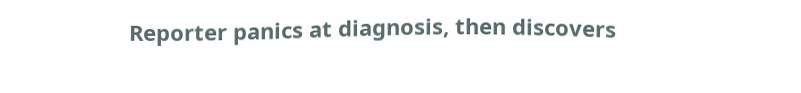Reporter panics at diagnosis, then discovers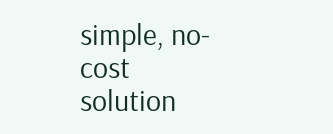simple, no-cost solution